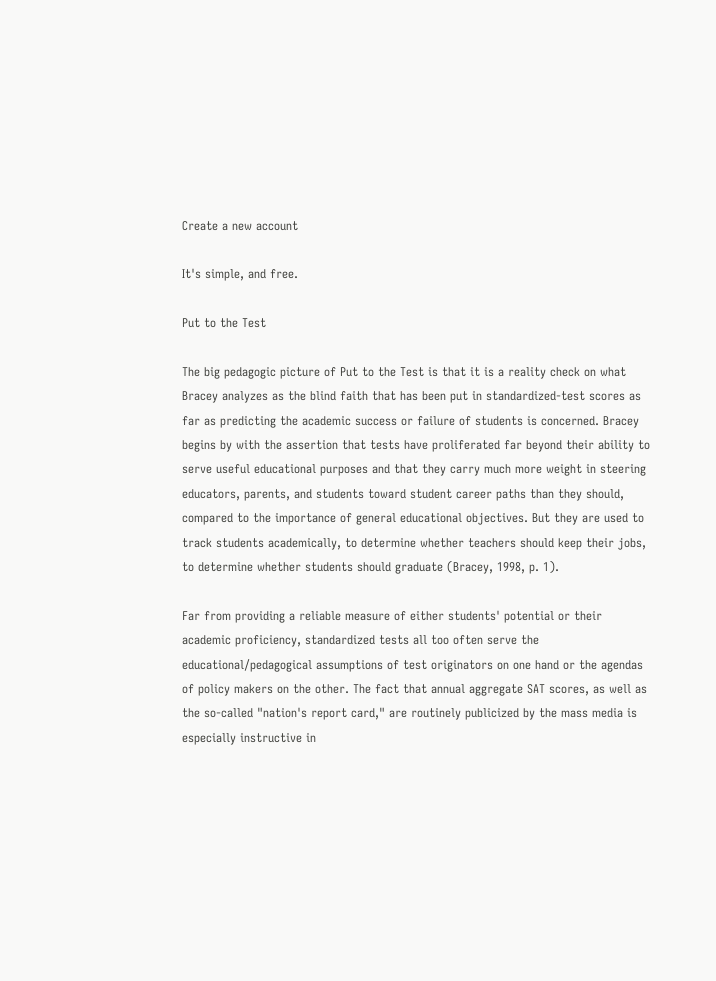Create a new account

It's simple, and free.

Put to the Test

The big pedagogic picture of Put to the Test is that it is a reality check on what Bracey analyzes as the blind faith that has been put in standardized-test scores as far as predicting the academic success or failure of students is concerned. Bracey begins by with the assertion that tests have proliferated far beyond their ability to serve useful educational purposes and that they carry much more weight in steering educators, parents, and students toward student career paths than they should, compared to the importance of general educational objectives. But they are used to track students academically, to determine whether teachers should keep their jobs, to determine whether students should graduate (Bracey, 1998, p. 1).

Far from providing a reliable measure of either students' potential or their academic proficiency, standardized tests all too often serve the educational/pedagogical assumptions of test originators on one hand or the agendas of policy makers on the other. The fact that annual aggregate SAT scores, as well as the so-called "nation's report card," are routinely publicized by the mass media is especially instructive in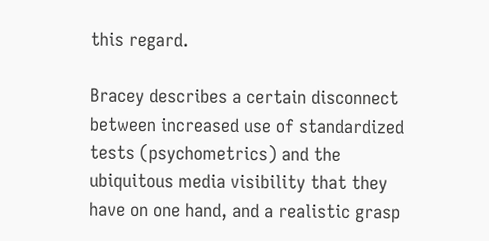this regard.

Bracey describes a certain disconnect between increased use of standardized tests (psychometrics) and the ubiquitous media visibility that they have on one hand, and a realistic grasp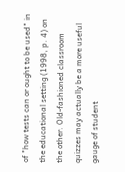of "how tests can or ought to be used" in the educational setting (1998, p. 4) on the other. Old-fashioned classroom quizzes may actually be a more useful gauge of student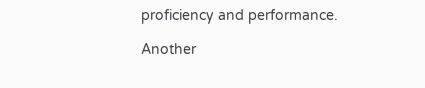proficiency and performance.

Another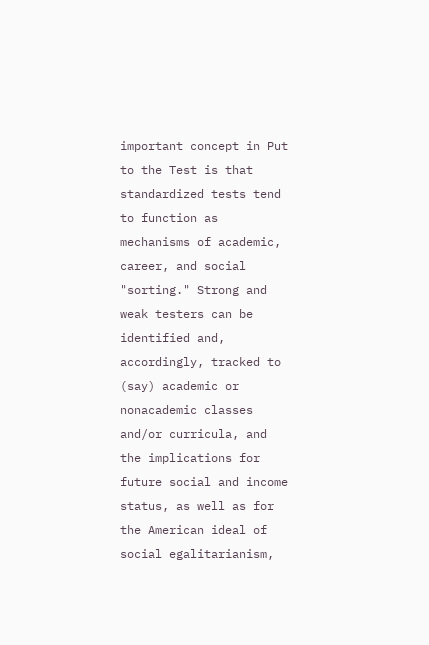important concept in Put to the Test is that standardized tests tend to function as mechanisms of academic, career, and social "sorting." Strong and weak testers can be identified and, accordingly, tracked to (say) academic or nonacademic classes and/or curricula, and the implications for future social and income status, as well as for the American ideal of social egalitarianism,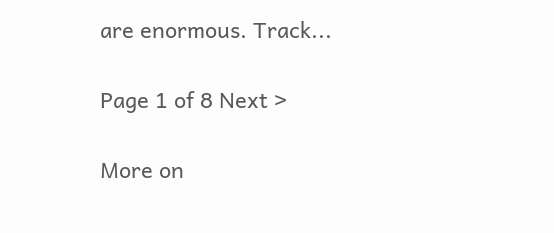are enormous. Track...

Page 1 of 8 Next >

More on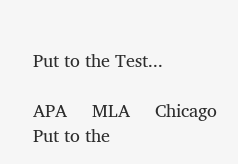Put to the Test...

APA     MLA     Chicago
Put to the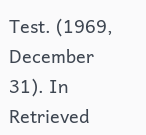Test. (1969, December 31). In Retrieved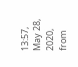13:57, May 28, 2020, from